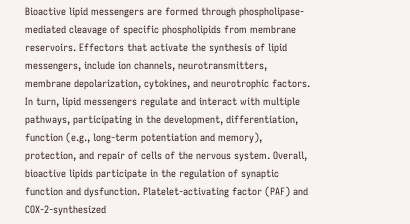Bioactive lipid messengers are formed through phospholipase-mediated cleavage of specific phospholipids from membrane reservoirs. Effectors that activate the synthesis of lipid messengers, include ion channels, neurotransmitters, membrane depolarization, cytokines, and neurotrophic factors. In turn, lipid messengers regulate and interact with multiple pathways, participating in the development, differentiation, function (e.g., long-term potentiation and memory), protection, and repair of cells of the nervous system. Overall, bioactive lipids participate in the regulation of synaptic function and dysfunction. Platelet-activating factor (PAF) and COX-2-synthesized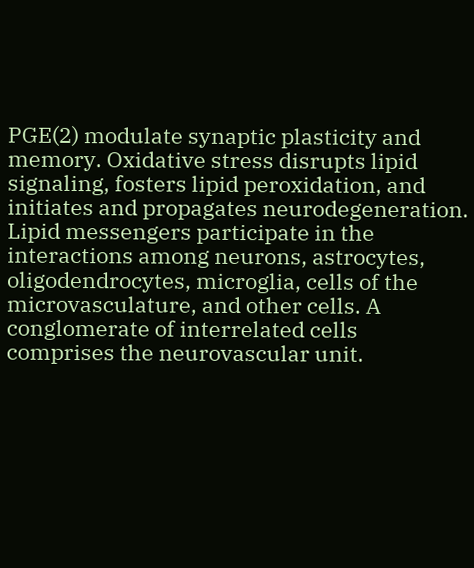PGE(2) modulate synaptic plasticity and memory. Oxidative stress disrupts lipid signaling, fosters lipid peroxidation, and initiates and propagates neurodegeneration. Lipid messengers participate in the interactions among neurons, astrocytes, oligodendrocytes, microglia, cells of the microvasculature, and other cells. A conglomerate of interrelated cells comprises the neurovascular unit.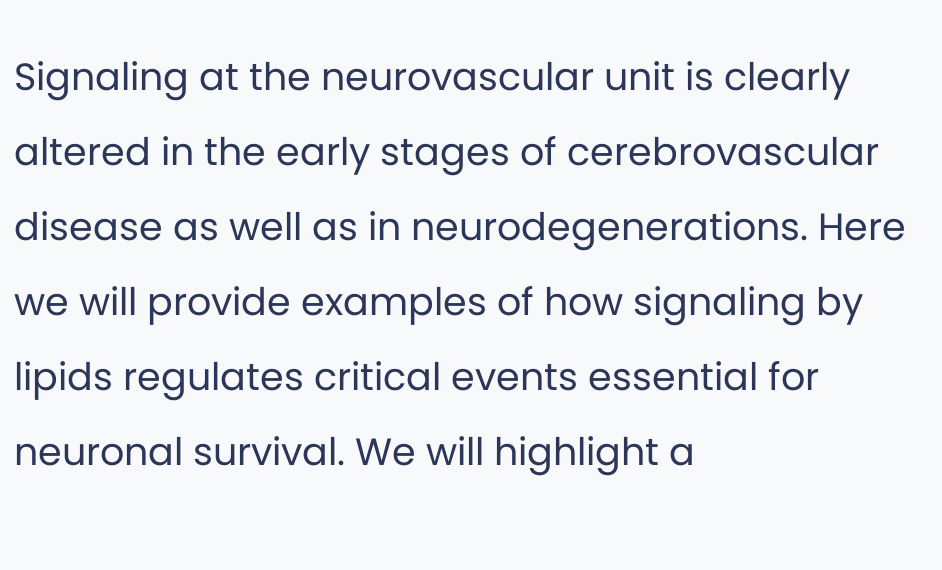Signaling at the neurovascular unit is clearly altered in the early stages of cerebrovascular disease as well as in neurodegenerations. Here we will provide examples of how signaling by lipids regulates critical events essential for neuronal survival. We will highlight a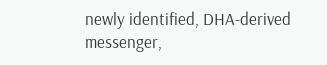newly identified, DHA-derived messenger,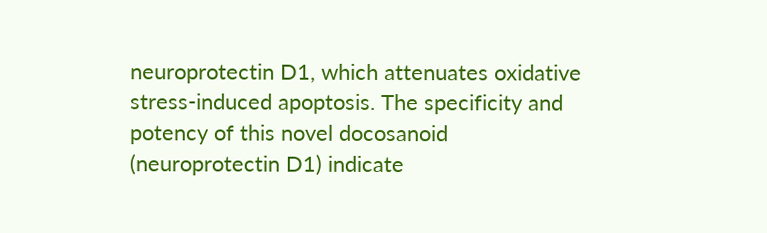neuroprotectin D1, which attenuates oxidative stress-induced apoptosis. The specificity and potency of this novel docosanoid (neuroprotectin D1) indicate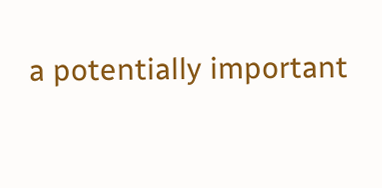a potentially important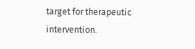target for therapeutic intervention.